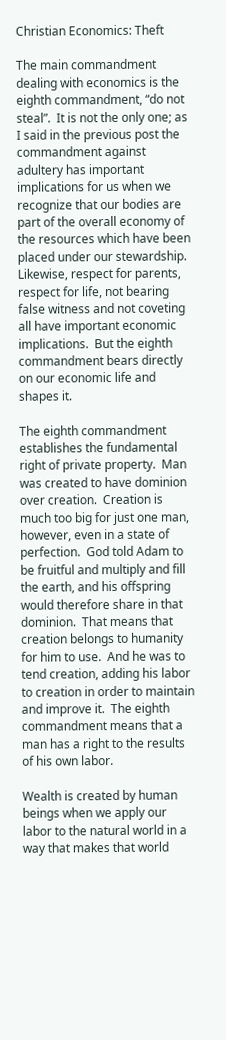Christian Economics: Theft

The main commandment dealing with economics is the eighth commandment, “do not steal”.  It is not the only one; as I said in the previous post the commandment against adultery has important implications for us when we recognize that our bodies are part of the overall economy of the resources which have been placed under our stewardship.  Likewise, respect for parents, respect for life, not bearing false witness and not coveting all have important economic implications.  But the eighth commandment bears directly on our economic life and shapes it.

The eighth commandment establishes the fundamental right of private property.  Man was created to have dominion over creation.  Creation is much too big for just one man, however, even in a state of perfection.  God told Adam to be fruitful and multiply and fill the earth, and his offspring would therefore share in that dominion.  That means that creation belongs to humanity for him to use.  And he was to tend creation, adding his labor to creation in order to maintain and improve it.  The eighth commandment means that a man has a right to the results of his own labor.

Wealth is created by human beings when we apply our labor to the natural world in a way that makes that world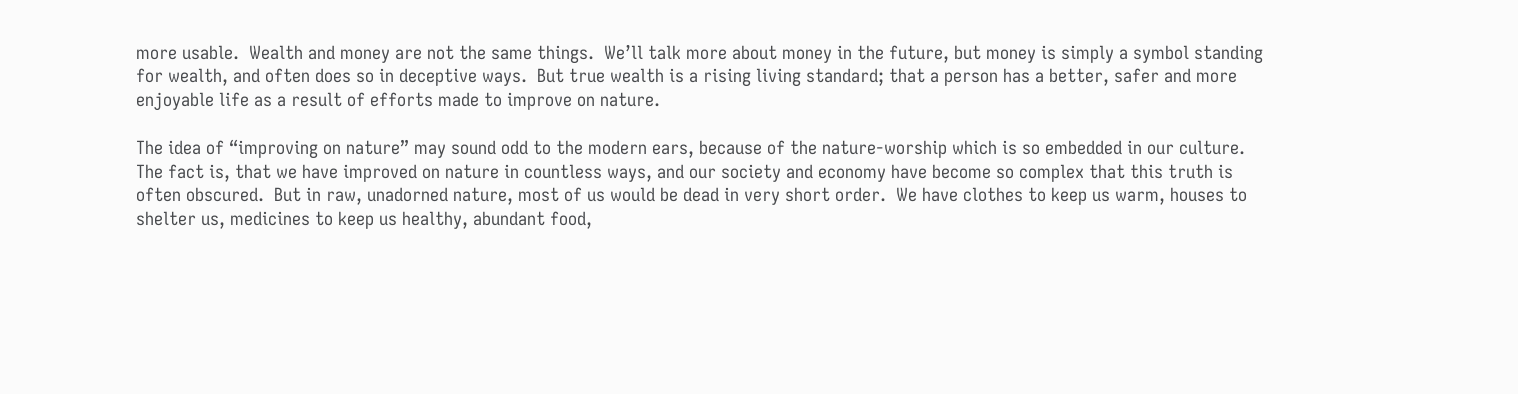more usable.  Wealth and money are not the same things.  We’ll talk more about money in the future, but money is simply a symbol standing for wealth, and often does so in deceptive ways.  But true wealth is a rising living standard; that a person has a better, safer and more enjoyable life as a result of efforts made to improve on nature.

The idea of “improving on nature” may sound odd to the modern ears, because of the nature-worship which is so embedded in our culture.  The fact is, that we have improved on nature in countless ways, and our society and economy have become so complex that this truth is often obscured.  But in raw, unadorned nature, most of us would be dead in very short order.  We have clothes to keep us warm, houses to shelter us, medicines to keep us healthy, abundant food,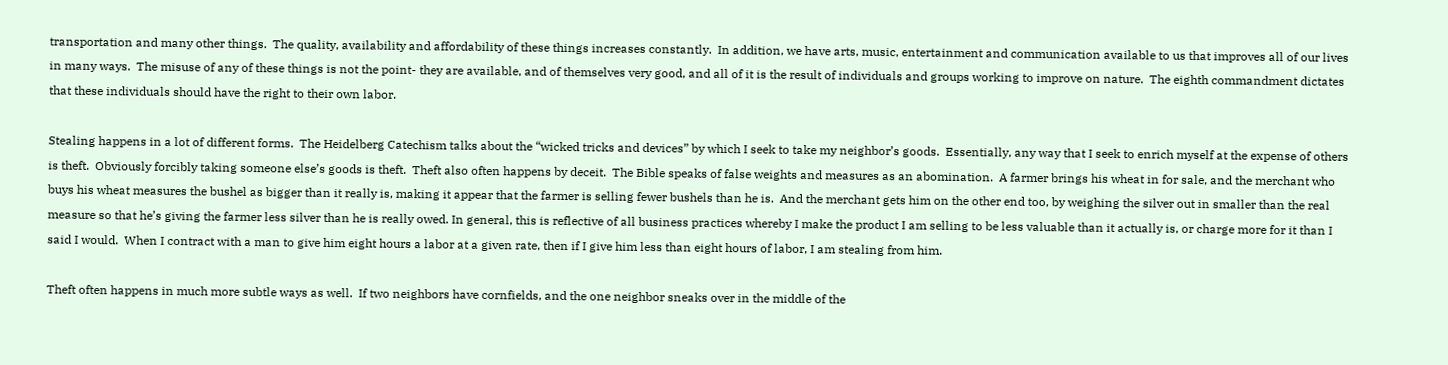transportation and many other things.  The quality, availability and affordability of these things increases constantly.  In addition, we have arts, music, entertainment and communication available to us that improves all of our lives in many ways.  The misuse of any of these things is not the point- they are available, and of themselves very good, and all of it is the result of individuals and groups working to improve on nature.  The eighth commandment dictates that these individuals should have the right to their own labor.

Stealing happens in a lot of different forms.  The Heidelberg Catechism talks about the “wicked tricks and devices” by which I seek to take my neighbor’s goods.  Essentially, any way that I seek to enrich myself at the expense of others is theft.  Obviously forcibly taking someone else’s goods is theft.  Theft also often happens by deceit.  The Bible speaks of false weights and measures as an abomination.  A farmer brings his wheat in for sale, and the merchant who buys his wheat measures the bushel as bigger than it really is, making it appear that the farmer is selling fewer bushels than he is.  And the merchant gets him on the other end too, by weighing the silver out in smaller than the real measure so that he’s giving the farmer less silver than he is really owed. In general, this is reflective of all business practices whereby I make the product I am selling to be less valuable than it actually is, or charge more for it than I said I would.  When I contract with a man to give him eight hours a labor at a given rate, then if I give him less than eight hours of labor, I am stealing from him.

Theft often happens in much more subtle ways as well.  If two neighbors have cornfields, and the one neighbor sneaks over in the middle of the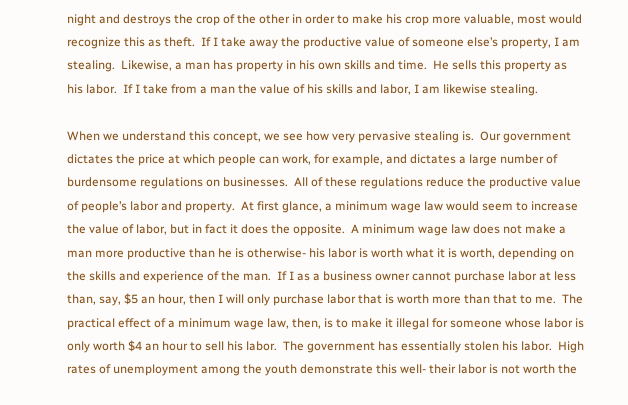night and destroys the crop of the other in order to make his crop more valuable, most would recognize this as theft.  If I take away the productive value of someone else’s property, I am stealing.  Likewise, a man has property in his own skills and time.  He sells this property as his labor.  If I take from a man the value of his skills and labor, I am likewise stealing.

When we understand this concept, we see how very pervasive stealing is.  Our government dictates the price at which people can work, for example, and dictates a large number of burdensome regulations on businesses.  All of these regulations reduce the productive value of people’s labor and property.  At first glance, a minimum wage law would seem to increase the value of labor, but in fact it does the opposite.  A minimum wage law does not make a man more productive than he is otherwise- his labor is worth what it is worth, depending on the skills and experience of the man.  If I as a business owner cannot purchase labor at less than, say, $5 an hour, then I will only purchase labor that is worth more than that to me.  The practical effect of a minimum wage law, then, is to make it illegal for someone whose labor is only worth $4 an hour to sell his labor.  The government has essentially stolen his labor.  High rates of unemployment among the youth demonstrate this well- their labor is not worth the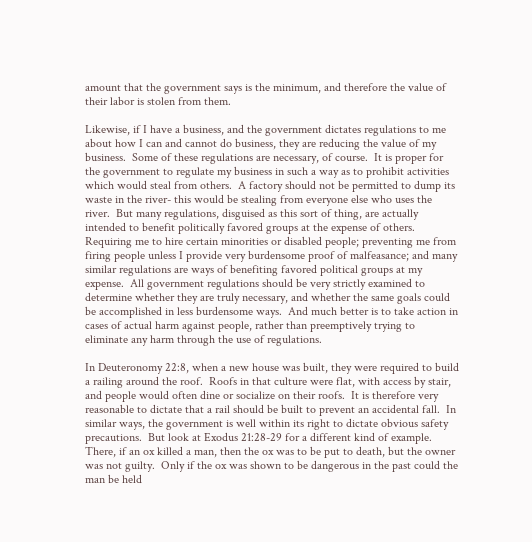amount that the government says is the minimum, and therefore the value of their labor is stolen from them.

Likewise, if I have a business, and the government dictates regulations to me about how I can and cannot do business, they are reducing the value of my business.  Some of these regulations are necessary, of course.  It is proper for the government to regulate my business in such a way as to prohibit activities which would steal from others.  A factory should not be permitted to dump its waste in the river- this would be stealing from everyone else who uses the river.  But many regulations, disguised as this sort of thing, are actually intended to benefit politically favored groups at the expense of others.  Requiring me to hire certain minorities or disabled people; preventing me from firing people unless I provide very burdensome proof of malfeasance; and many similar regulations are ways of benefiting favored political groups at my expense.  All government regulations should be very strictly examined to determine whether they are truly necessary, and whether the same goals could be accomplished in less burdensome ways.  And much better is to take action in cases of actual harm against people, rather than preemptively trying to eliminate any harm through the use of regulations.

In Deuteronomy 22:8, when a new house was built, they were required to build a railing around the roof.  Roofs in that culture were flat, with access by stair, and people would often dine or socialize on their roofs.  It is therefore very reasonable to dictate that a rail should be built to prevent an accidental fall.  In similar ways, the government is well within its right to dictate obvious safety precautions.  But look at Exodus 21:28-29 for a different kind of example.  There, if an ox killed a man, then the ox was to be put to death, but the owner was not guilty.  Only if the ox was shown to be dangerous in the past could the man be held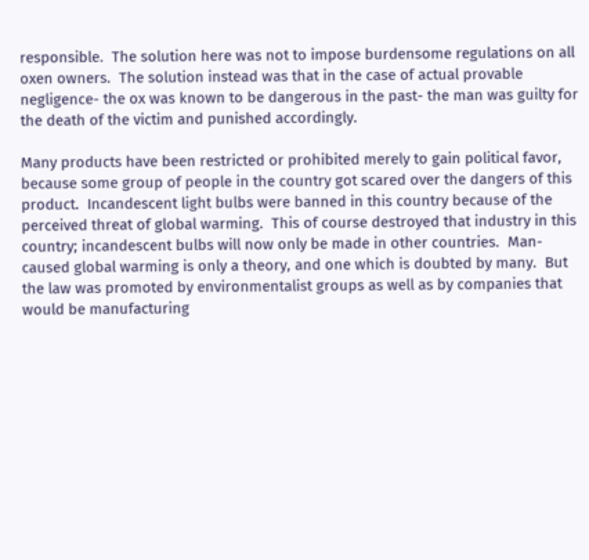responsible.  The solution here was not to impose burdensome regulations on all oxen owners.  The solution instead was that in the case of actual provable negligence- the ox was known to be dangerous in the past- the man was guilty for the death of the victim and punished accordingly.

Many products have been restricted or prohibited merely to gain political favor, because some group of people in the country got scared over the dangers of this product.  Incandescent light bulbs were banned in this country because of the perceived threat of global warming.  This of course destroyed that industry in this country; incandescent bulbs will now only be made in other countries.  Man-caused global warming is only a theory, and one which is doubted by many.  But the law was promoted by environmentalist groups as well as by companies that would be manufacturing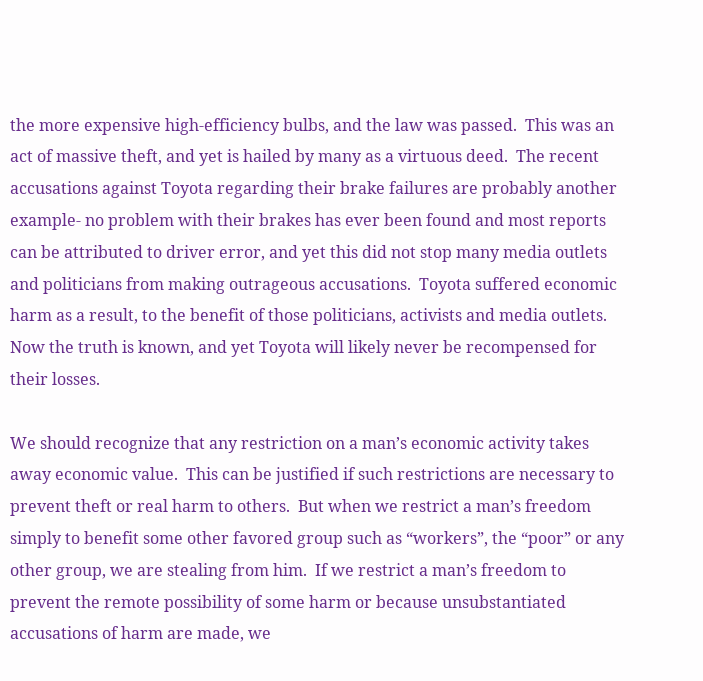the more expensive high-efficiency bulbs, and the law was passed.  This was an act of massive theft, and yet is hailed by many as a virtuous deed.  The recent accusations against Toyota regarding their brake failures are probably another example- no problem with their brakes has ever been found and most reports can be attributed to driver error, and yet this did not stop many media outlets and politicians from making outrageous accusations.  Toyota suffered economic harm as a result, to the benefit of those politicians, activists and media outlets.  Now the truth is known, and yet Toyota will likely never be recompensed for their losses.

We should recognize that any restriction on a man’s economic activity takes away economic value.  This can be justified if such restrictions are necessary to prevent theft or real harm to others.  But when we restrict a man’s freedom simply to benefit some other favored group such as “workers”, the “poor” or any other group, we are stealing from him.  If we restrict a man’s freedom to prevent the remote possibility of some harm or because unsubstantiated accusations of harm are made, we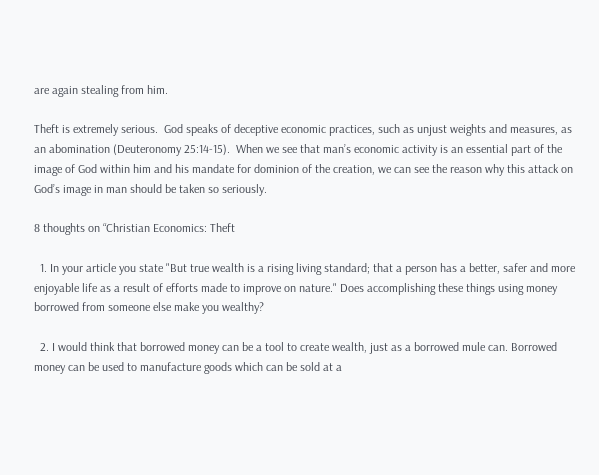are again stealing from him.

Theft is extremely serious.  God speaks of deceptive economic practices, such as unjust weights and measures, as an abomination (Deuteronomy 25:14-15).  When we see that man’s economic activity is an essential part of the image of God within him and his mandate for dominion of the creation, we can see the reason why this attack on God’s image in man should be taken so seriously.

8 thoughts on “Christian Economics: Theft

  1. In your article you state "But true wealth is a rising living standard; that a person has a better, safer and more enjoyable life as a result of efforts made to improve on nature." Does accomplishing these things using money borrowed from someone else make you wealthy?

  2. I would think that borrowed money can be a tool to create wealth, just as a borrowed mule can. Borrowed money can be used to manufacture goods which can be sold at a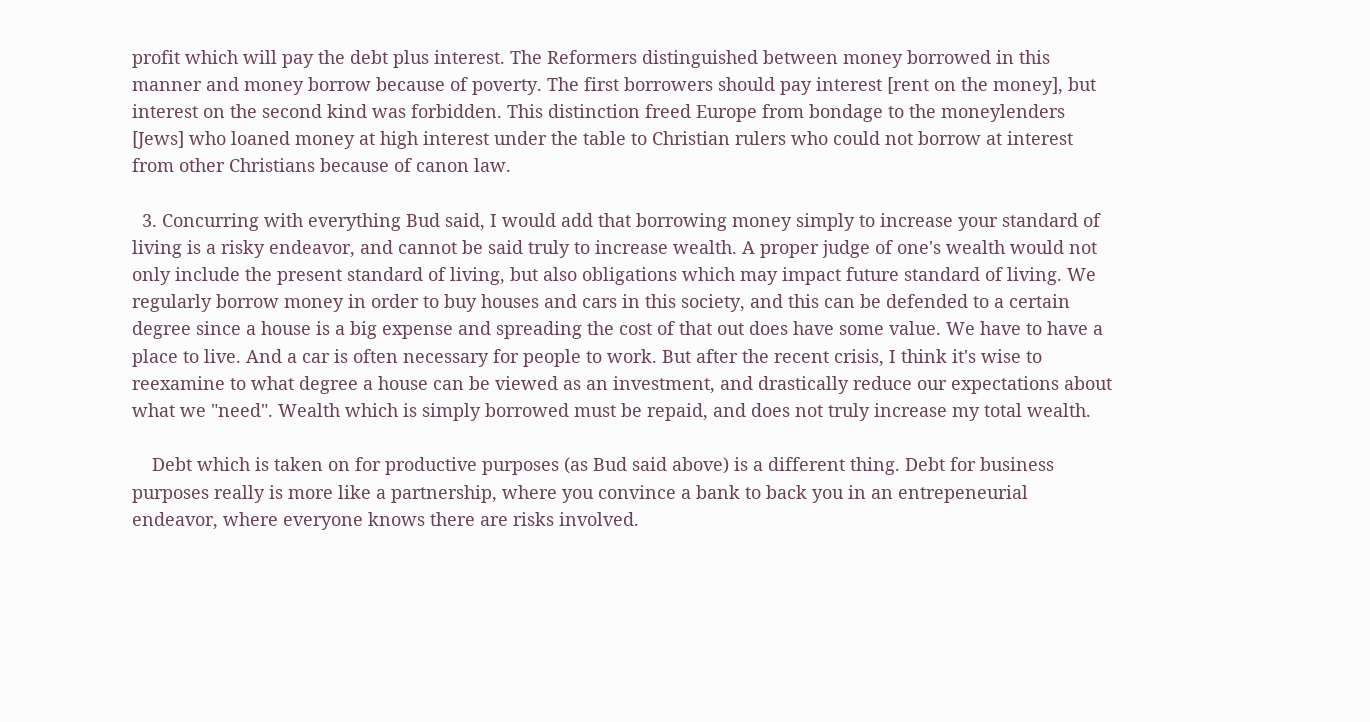profit which will pay the debt plus interest. The Reformers distinguished between money borrowed in this manner and money borrow because of poverty. The first borrowers should pay interest [rent on the money], but interest on the second kind was forbidden. This distinction freed Europe from bondage to the moneylenders [Jews] who loaned money at high interest under the table to Christian rulers who could not borrow at interest from other Christians because of canon law.

  3. Concurring with everything Bud said, I would add that borrowing money simply to increase your standard of living is a risky endeavor, and cannot be said truly to increase wealth. A proper judge of one's wealth would not only include the present standard of living, but also obligations which may impact future standard of living. We regularly borrow money in order to buy houses and cars in this society, and this can be defended to a certain degree since a house is a big expense and spreading the cost of that out does have some value. We have to have a place to live. And a car is often necessary for people to work. But after the recent crisis, I think it's wise to reexamine to what degree a house can be viewed as an investment, and drastically reduce our expectations about what we "need". Wealth which is simply borrowed must be repaid, and does not truly increase my total wealth.

    Debt which is taken on for productive purposes (as Bud said above) is a different thing. Debt for business purposes really is more like a partnership, where you convince a bank to back you in an entrepeneurial endeavor, where everyone knows there are risks involved.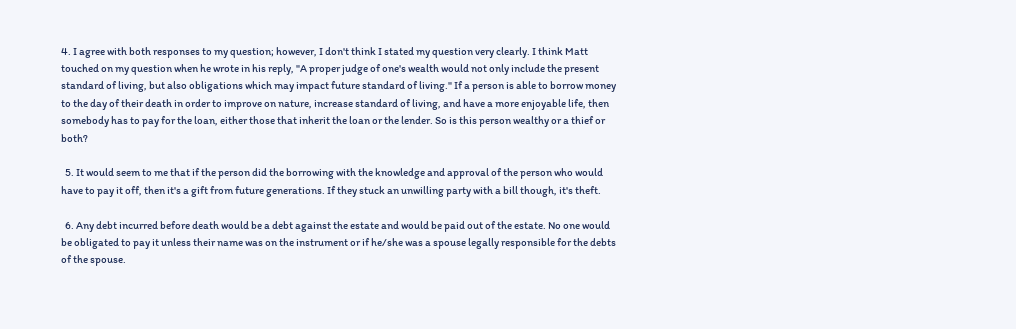4. I agree with both responses to my question; however, I don't think I stated my question very clearly. I think Matt touched on my question when he wrote in his reply, "A proper judge of one's wealth would not only include the present standard of living, but also obligations which may impact future standard of living." If a person is able to borrow money to the day of their death in order to improve on nature, increase standard of living, and have a more enjoyable life, then somebody has to pay for the loan, either those that inherit the loan or the lender. So is this person wealthy or a thief or both?

  5. It would seem to me that if the person did the borrowing with the knowledge and approval of the person who would have to pay it off, then it's a gift from future generations. If they stuck an unwilling party with a bill though, it's theft.

  6. Any debt incurred before death would be a debt against the estate and would be paid out of the estate. No one would be obligated to pay it unless their name was on the instrument or if he/she was a spouse legally responsible for the debts of the spouse.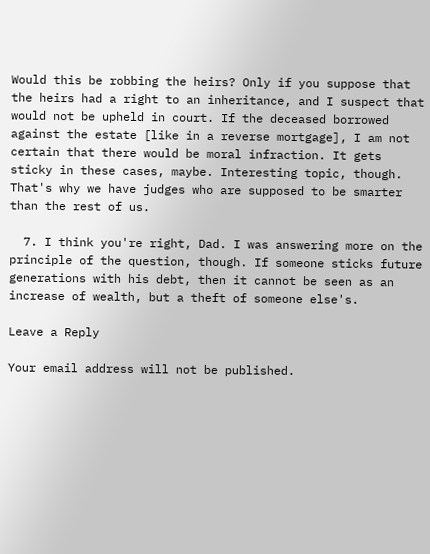Would this be robbing the heirs? Only if you suppose that the heirs had a right to an inheritance, and I suspect that would not be upheld in court. If the deceased borrowed against the estate [like in a reverse mortgage], I am not certain that there would be moral infraction. It gets sticky in these cases, maybe. Interesting topic, though. That's why we have judges who are supposed to be smarter than the rest of us.

  7. I think you're right, Dad. I was answering more on the principle of the question, though. If someone sticks future generations with his debt, then it cannot be seen as an increase of wealth, but a theft of someone else's.

Leave a Reply

Your email address will not be published.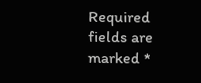Required fields are marked *